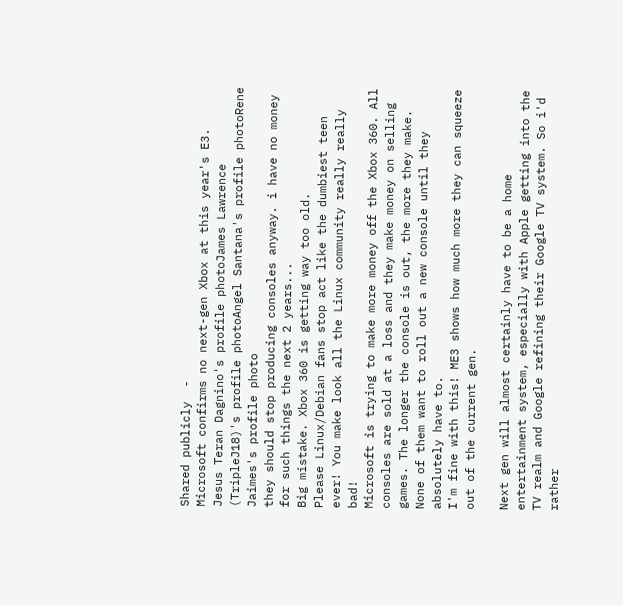Shared publicly  -
Microsoft confirms no next-gen Xbox at this year's E3.
Jesus Teran Dagnino's profile photoJames Lawrence (TripleJ18)'s profile photoAngel Santana's profile photoRene Jaimes's profile photo
they should stop producing consoles anyway. i have no money for such things the next 2 years...
Big mistake. Xbox 360 is getting way too old.
Please Linux/Debian fans stop act like the dumbiest teen ever! You make look all the Linux community really really bad!
Microsoft is trying to make more money off the Xbox 360. All consoles are sold at a loss and they make money on selling games. The longer the console is out, the more they make. None of them want to roll out a new console until they absolutely have to.
I'm fine with this! ME3 shows how much more they can squeeze out of the current gen.

Next gen will almost certainly have to be a home entertainment system, especially with Apple getting into the TV realm and Google refining their Google TV system. So i'd rather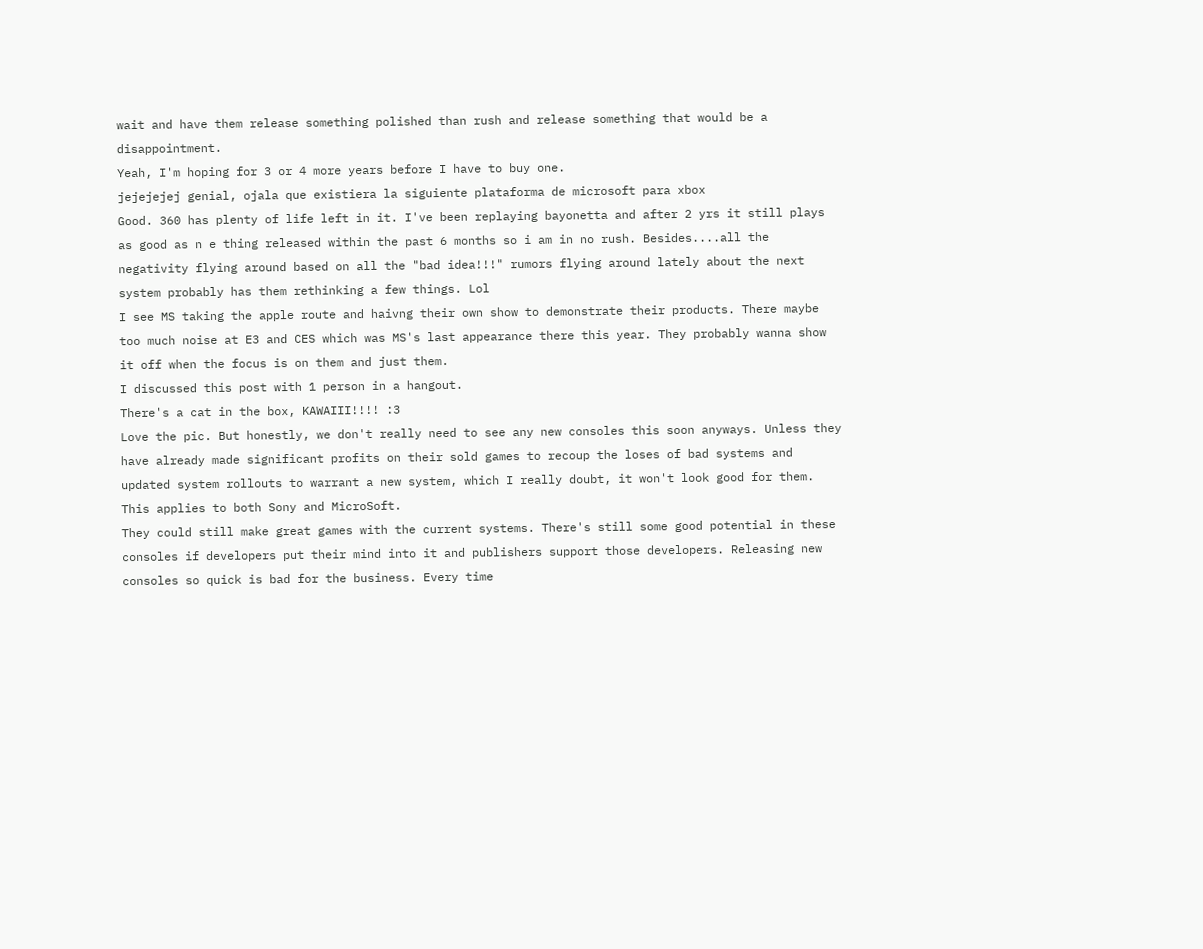wait and have them release something polished than rush and release something that would be a disappointment.
Yeah, I'm hoping for 3 or 4 more years before I have to buy one.
jejejejej genial, ojala que existiera la siguiente plataforma de microsoft para xbox
Good. 360 has plenty of life left in it. I've been replaying bayonetta and after 2 yrs it still plays as good as n e thing released within the past 6 months so i am in no rush. Besides....all the negativity flying around based on all the "bad idea!!!" rumors flying around lately about the next system probably has them rethinking a few things. Lol
I see MS taking the apple route and haivng their own show to demonstrate their products. There maybe too much noise at E3 and CES which was MS's last appearance there this year. They probably wanna show it off when the focus is on them and just them.
I discussed this post with 1 person in a hangout.
There's a cat in the box, KAWAIII!!!! :3
Love the pic. But honestly, we don't really need to see any new consoles this soon anyways. Unless they have already made significant profits on their sold games to recoup the loses of bad systems and updated system rollouts to warrant a new system, which I really doubt, it won't look good for them. This applies to both Sony and MicroSoft.
They could still make great games with the current systems. There's still some good potential in these consoles if developers put their mind into it and publishers support those developers. Releasing new consoles so quick is bad for the business. Every time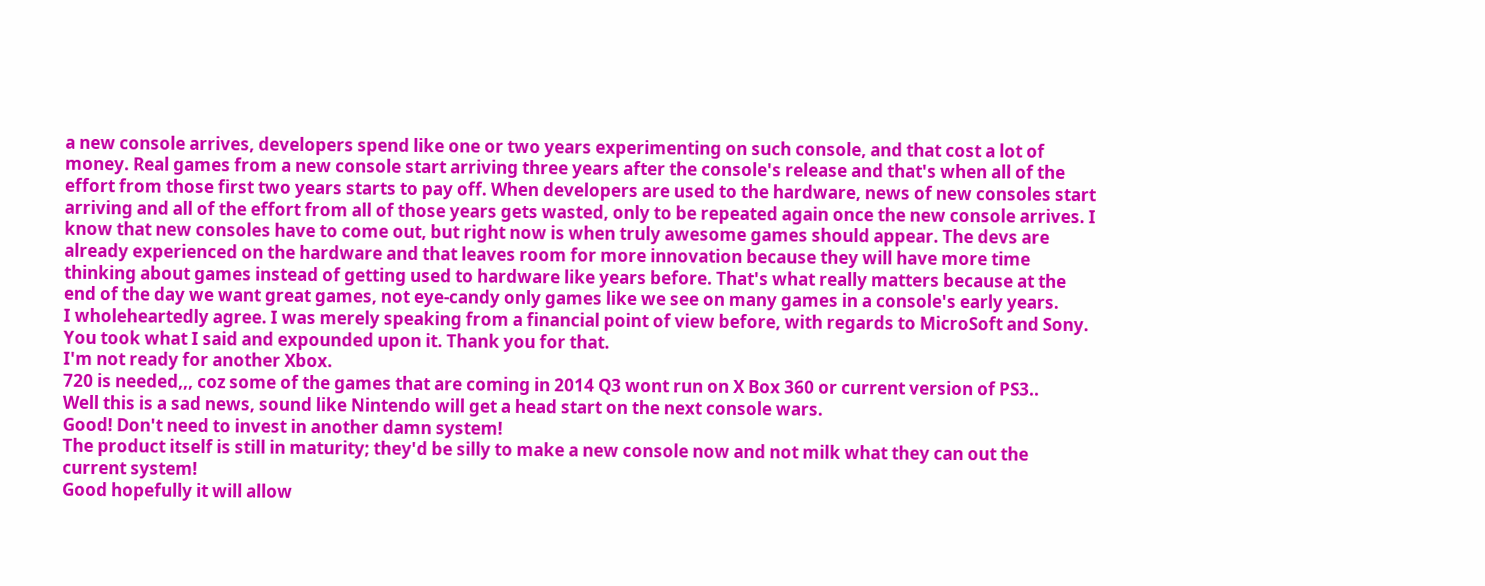a new console arrives, developers spend like one or two years experimenting on such console, and that cost a lot of money. Real games from a new console start arriving three years after the console's release and that's when all of the effort from those first two years starts to pay off. When developers are used to the hardware, news of new consoles start arriving and all of the effort from all of those years gets wasted, only to be repeated again once the new console arrives. I know that new consoles have to come out, but right now is when truly awesome games should appear. The devs are already experienced on the hardware and that leaves room for more innovation because they will have more time thinking about games instead of getting used to hardware like years before. That's what really matters because at the end of the day we want great games, not eye-candy only games like we see on many games in a console's early years.
I wholeheartedly agree. I was merely speaking from a financial point of view before, with regards to MicroSoft and Sony. You took what I said and expounded upon it. Thank you for that.
I'm not ready for another Xbox.
720 is needed,,, coz some of the games that are coming in 2014 Q3 wont run on X Box 360 or current version of PS3..
Well this is a sad news, sound like Nintendo will get a head start on the next console wars.
Good! Don't need to invest in another damn system!
The product itself is still in maturity; they'd be silly to make a new console now and not milk what they can out the current system!
Good hopefully it will allow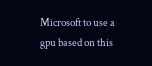Microsoft to use a gpu based on this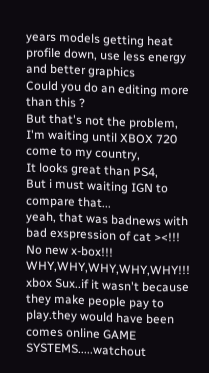years models getting heat profile down, use less energy and better graphics
Could you do an editing more than this ?
But that's not the problem,
I'm waiting until XBOX 720 come to my country,
It looks great than PS4,
But i must waiting IGN to compare that...
yeah, that was badnews with bad exspression of cat ><!!!
No new x-box!!! WHY,WHY,WHY,WHY,WHY!!!
xbox Sux..if it wasn't because they make people pay to play.they would have been comes online GAME SYSTEMS.....watchout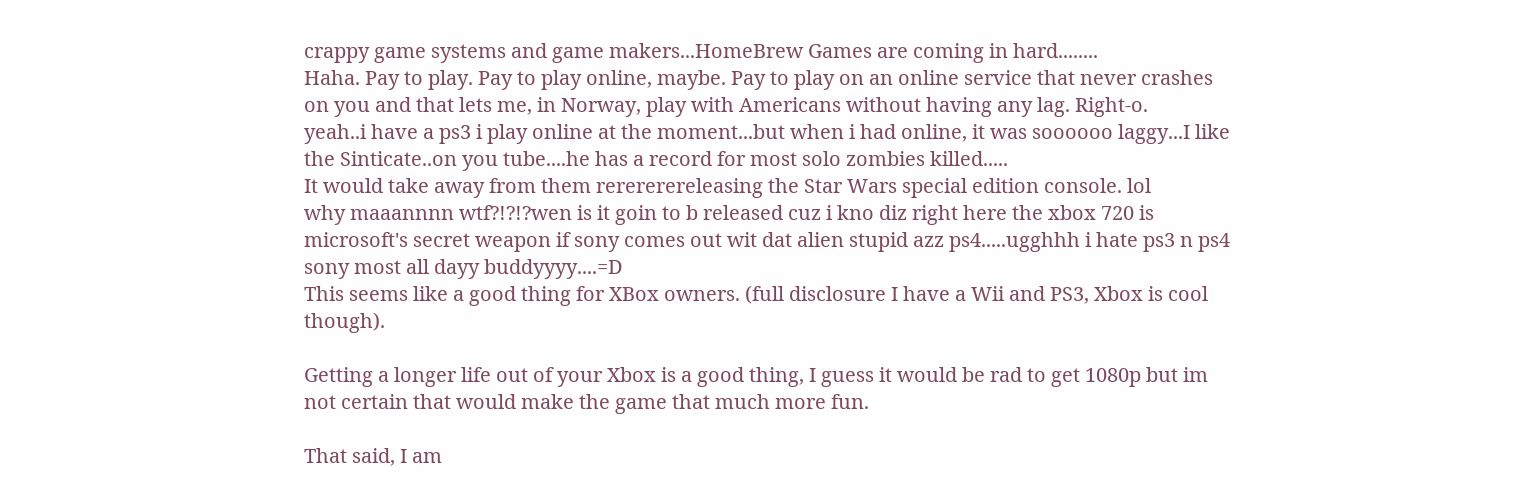crappy game systems and game makers...HomeBrew Games are coming in hard........
Haha. Pay to play. Pay to play online, maybe. Pay to play on an online service that never crashes on you and that lets me, in Norway, play with Americans without having any lag. Right-o.
yeah..i have a ps3 i play online at the moment...but when i had online, it was soooooo laggy...I like the Sinticate..on you tube....he has a record for most solo zombies killed.....
It would take away from them rerererereleasing the Star Wars special edition console. lol
why maaannnn wtf?!?!?wen is it goin to b released cuz i kno diz right here the xbox 720 is microsoft's secret weapon if sony comes out wit dat alien stupid azz ps4.....ugghhh i hate ps3 n ps4 sony most all dayy buddyyyy....=D
This seems like a good thing for XBox owners. (full disclosure I have a Wii and PS3, Xbox is cool though).

Getting a longer life out of your Xbox is a good thing, I guess it would be rad to get 1080p but im not certain that would make the game that much more fun.

That said, I am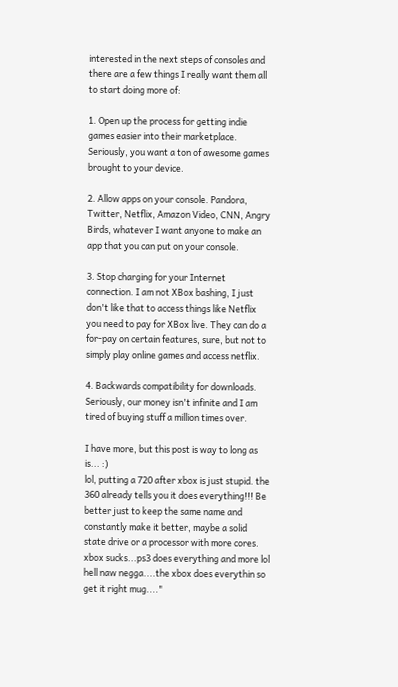interested in the next steps of consoles and there are a few things I really want them all to start doing more of:

1. Open up the process for getting indie games easier into their marketplace. Seriously, you want a ton of awesome games brought to your device.

2. Allow apps on your console. Pandora, Twitter, Netflix, Amazon Video, CNN, Angry Birds, whatever I want anyone to make an app that you can put on your console.

3. Stop charging for your Internet connection. I am not XBox bashing, I just don't like that to access things like Netflix you need to pay for XBox live. They can do a for-pay on certain features, sure, but not to simply play online games and access netflix.

4. Backwards compatibility for downloads. Seriously, our money isn't infinite and I am tired of buying stuff a million times over.

I have more, but this post is way to long as is... :)
lol, putting a 720 after xbox is just stupid. the 360 already tells you it does everything!!! Be better just to keep the same name and constantly make it better, maybe a solid state drive or a processor with more cores.
xbox sucks...ps3 does everything and more lol
hell naw negga....the xbox does everythin so get it right mug...."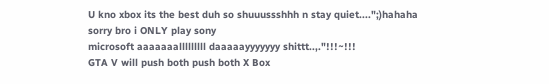U kno xbox its the best duh so shuuussshhh n stay quiet....";)hahaha
sorry bro i ONLY play sony
microsoft aaaaaaalllllllll daaaaayyyyyyy shittt..,."!!!~!!!
GTA V will push both push both X Box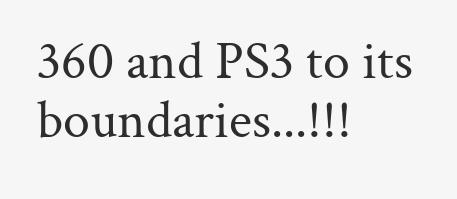360 and PS3 to its boundaries...!!!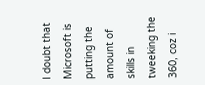I doubt that Microsoft is putting the amount of skills in tweeking the 360, coz i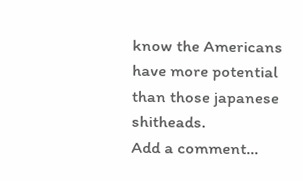know the Americans have more potential than those japanese shitheads.
Add a comment...